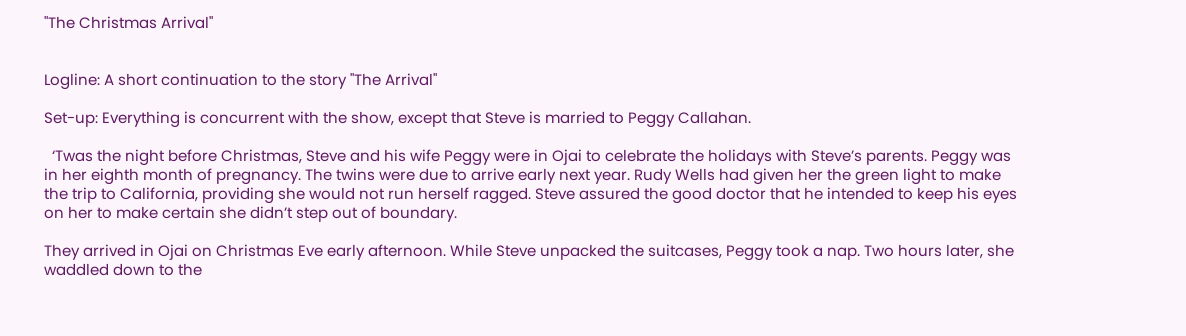"The Christmas Arrival"


Logline: A short continuation to the story "The Arrival"

Set-up: Everything is concurrent with the show, except that Steve is married to Peggy Callahan.

  ‘Twas the night before Christmas, Steve and his wife Peggy were in Ojai to celebrate the holidays with Steve’s parents. Peggy was in her eighth month of pregnancy. The twins were due to arrive early next year. Rudy Wells had given her the green light to make the trip to California, providing she would not run herself ragged. Steve assured the good doctor that he intended to keep his eyes on her to make certain she didn’t step out of boundary.

They arrived in Ojai on Christmas Eve early afternoon. While Steve unpacked the suitcases, Peggy took a nap. Two hours later, she waddled down to the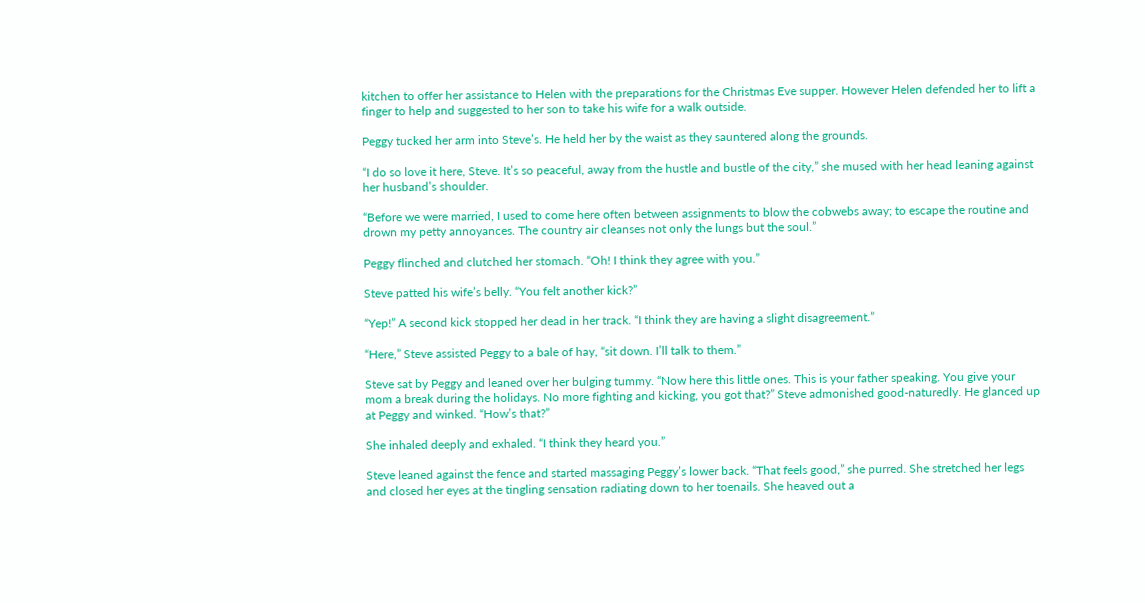kitchen to offer her assistance to Helen with the preparations for the Christmas Eve supper. However Helen defended her to lift a finger to help and suggested to her son to take his wife for a walk outside.

Peggy tucked her arm into Steve’s. He held her by the waist as they sauntered along the grounds.

“I do so love it here, Steve. It’s so peaceful, away from the hustle and bustle of the city,” she mused with her head leaning against her husband’s shoulder.

“Before we were married, I used to come here often between assignments to blow the cobwebs away; to escape the routine and drown my petty annoyances. The country air cleanses not only the lungs but the soul.”

Peggy flinched and clutched her stomach. “Oh! I think they agree with you.”

Steve patted his wife’s belly. “You felt another kick?”

“Yep!” A second kick stopped her dead in her track. “I think they are having a slight disagreement.”

“Here,” Steve assisted Peggy to a bale of hay, “sit down. I’ll talk to them.”

Steve sat by Peggy and leaned over her bulging tummy. “Now here this little ones. This is your father speaking. You give your mom a break during the holidays. No more fighting and kicking, you got that?” Steve admonished good-naturedly. He glanced up at Peggy and winked. “How’s that?”

She inhaled deeply and exhaled. “I think they heard you.”

Steve leaned against the fence and started massaging Peggy’s lower back. “That feels good,” she purred. She stretched her legs and closed her eyes at the tingling sensation radiating down to her toenails. She heaved out a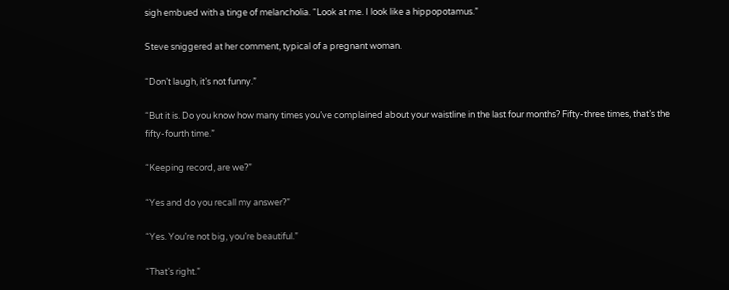sigh embued with a tinge of melancholia. “Look at me. I look like a hippopotamus.”

Steve sniggered at her comment, typical of a pregnant woman.

“Don’t laugh, it’s not funny.”

“But it is. Do you know how many times you’ve complained about your waistline in the last four months? Fifty-three times, that’s the fifty-fourth time.”

“Keeping record, are we?”

“Yes and do you recall my answer?”

“Yes. You’re not big, you’re beautiful.”

“That’s right.”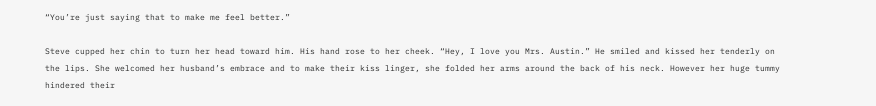“You’re just saying that to make me feel better.”

Steve cupped her chin to turn her head toward him. His hand rose to her cheek. “Hey, I love you Mrs. Austin.” He smiled and kissed her tenderly on the lips. She welcomed her husband’s embrace and to make their kiss linger, she folded her arms around the back of his neck. However her huge tummy hindered their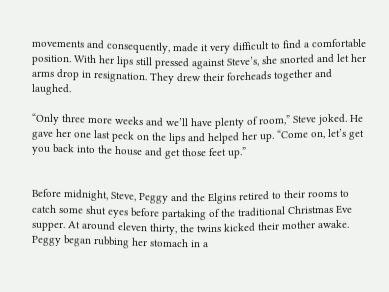movements and consequently, made it very difficult to find a comfortable position. With her lips still pressed against Steve’s, she snorted and let her arms drop in resignation. They drew their foreheads together and laughed.

“Only three more weeks and we’ll have plenty of room,” Steve joked. He gave her one last peck on the lips and helped her up. “Come on, let’s get you back into the house and get those feet up.”


Before midnight, Steve, Peggy and the Elgins retired to their rooms to catch some shut eyes before partaking of the traditional Christmas Eve supper. At around eleven thirty, the twins kicked their mother awake. Peggy began rubbing her stomach in a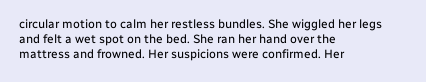circular motion to calm her restless bundles. She wiggled her legs and felt a wet spot on the bed. She ran her hand over the mattress and frowned. Her suspicions were confirmed. Her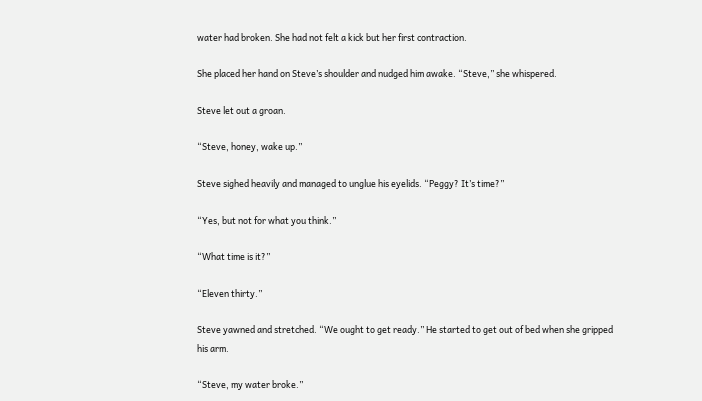water had broken. She had not felt a kick but her first contraction.

She placed her hand on Steve’s shoulder and nudged him awake. “Steve,” she whispered.

Steve let out a groan.

“Steve, honey, wake up.”

Steve sighed heavily and managed to unglue his eyelids. “Peggy? It’s time?”

“Yes, but not for what you think.”

“What time is it?”

“Eleven thirty.”

Steve yawned and stretched. “We ought to get ready.” He started to get out of bed when she gripped his arm.

“Steve, my water broke.”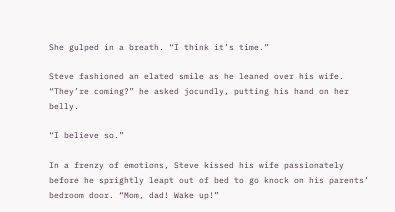She gulped in a breath. “I think it’s time.”

Steve fashioned an elated smile as he leaned over his wife. “They’re coming?” he asked jocundly, putting his hand on her belly.

“I believe so.”

In a frenzy of emotions, Steve kissed his wife passionately before he sprightly leapt out of bed to go knock on his parents’ bedroom door. “Mom, dad! Wake up!”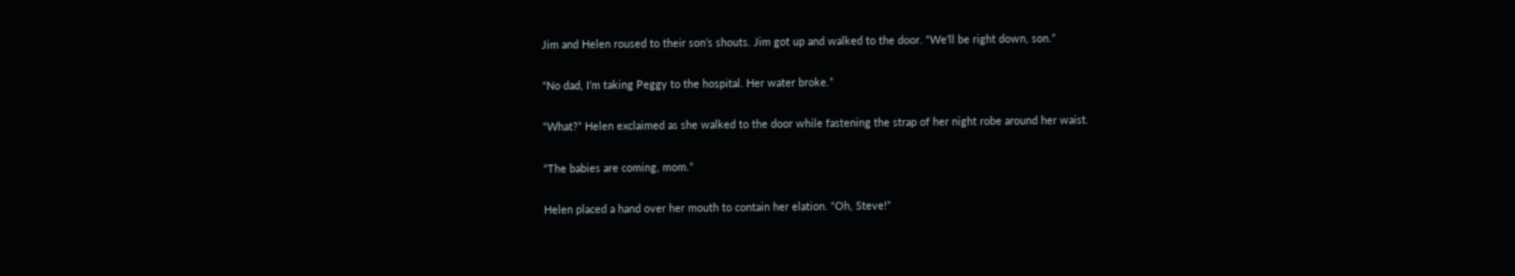Jim and Helen roused to their son’s shouts. Jim got up and walked to the door. “We’ll be right down, son.”

“No dad, I’m taking Peggy to the hospital. Her water broke.”

“What?” Helen exclaimed as she walked to the door while fastening the strap of her night robe around her waist.

“The babies are coming, mom.”

Helen placed a hand over her mouth to contain her elation. “Oh, Steve!”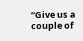“Give us a couple of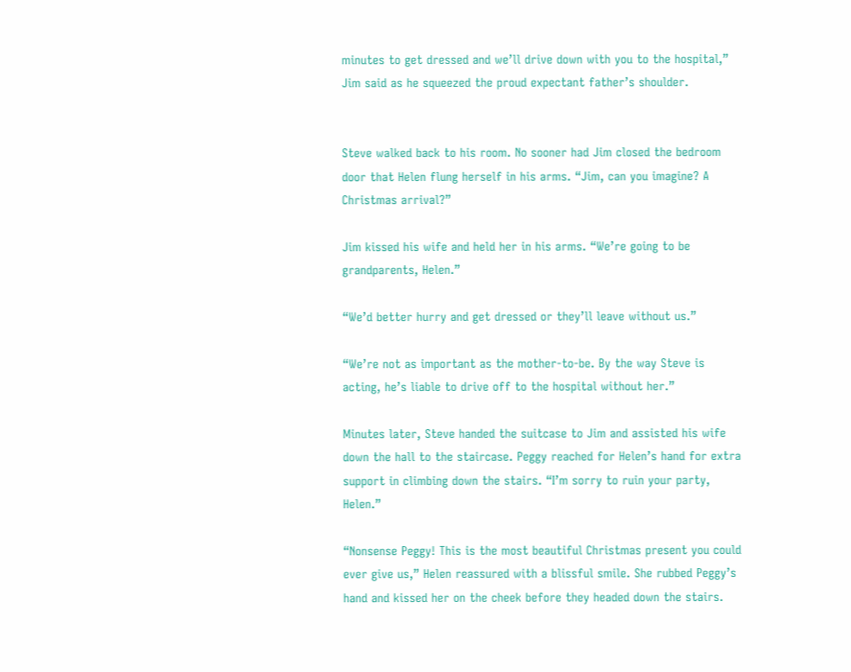minutes to get dressed and we’ll drive down with you to the hospital,” Jim said as he squeezed the proud expectant father’s shoulder.


Steve walked back to his room. No sooner had Jim closed the bedroom door that Helen flung herself in his arms. “Jim, can you imagine? A Christmas arrival?”

Jim kissed his wife and held her in his arms. “We’re going to be grandparents, Helen.”

“We’d better hurry and get dressed or they’ll leave without us.”

“We’re not as important as the mother-to-be. By the way Steve is acting, he’s liable to drive off to the hospital without her.”

Minutes later, Steve handed the suitcase to Jim and assisted his wife down the hall to the staircase. Peggy reached for Helen’s hand for extra support in climbing down the stairs. “I’m sorry to ruin your party, Helen.”

“Nonsense Peggy! This is the most beautiful Christmas present you could ever give us,” Helen reassured with a blissful smile. She rubbed Peggy’s hand and kissed her on the cheek before they headed down the stairs.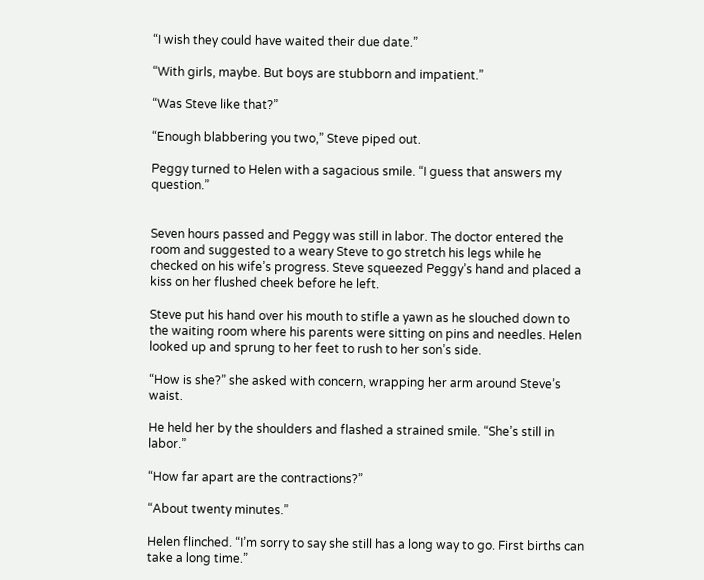“I wish they could have waited their due date.”

“With girls, maybe. But boys are stubborn and impatient.”

“Was Steve like that?”

“Enough blabbering you two,” Steve piped out.

Peggy turned to Helen with a sagacious smile. “I guess that answers my question.”


Seven hours passed and Peggy was still in labor. The doctor entered the room and suggested to a weary Steve to go stretch his legs while he checked on his wife’s progress. Steve squeezed Peggy’s hand and placed a kiss on her flushed cheek before he left.

Steve put his hand over his mouth to stifle a yawn as he slouched down to the waiting room where his parents were sitting on pins and needles. Helen looked up and sprung to her feet to rush to her son’s side.

“How is she?” she asked with concern, wrapping her arm around Steve’s waist.

He held her by the shoulders and flashed a strained smile. “She’s still in labor.”

“How far apart are the contractions?”

“About twenty minutes.”

Helen flinched. “I’m sorry to say she still has a long way to go. First births can take a long time.”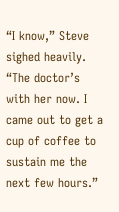“I know,” Steve sighed heavily. “The doctor’s with her now. I came out to get a cup of coffee to sustain me the next few hours.”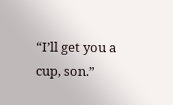“I’ll get you a cup, son.”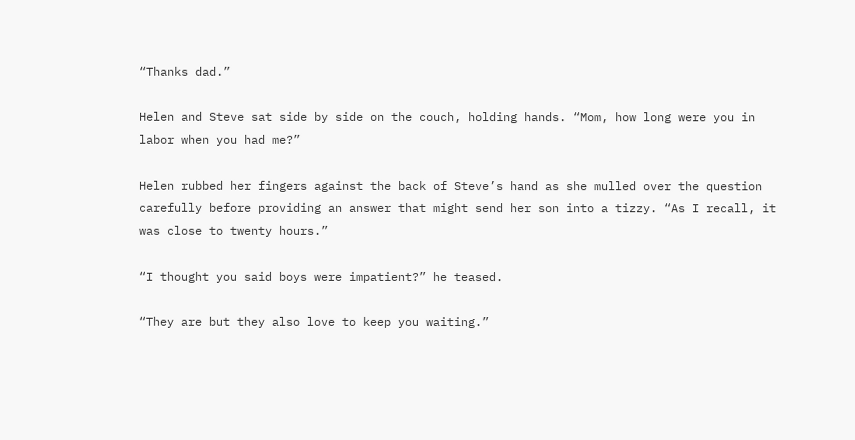“Thanks dad.”

Helen and Steve sat side by side on the couch, holding hands. “Mom, how long were you in labor when you had me?”

Helen rubbed her fingers against the back of Steve’s hand as she mulled over the question carefully before providing an answer that might send her son into a tizzy. “As I recall, it was close to twenty hours.”

“I thought you said boys were impatient?” he teased.

“They are but they also love to keep you waiting.”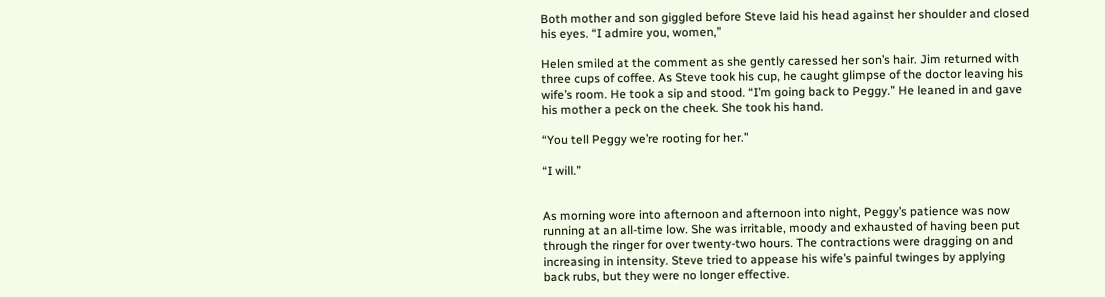Both mother and son giggled before Steve laid his head against her shoulder and closed his eyes. “I admire you, women,”

Helen smiled at the comment as she gently caressed her son’s hair. Jim returned with three cups of coffee. As Steve took his cup, he caught glimpse of the doctor leaving his wife’s room. He took a sip and stood. “I’m going back to Peggy.” He leaned in and gave his mother a peck on the cheek. She took his hand.

“You tell Peggy we’re rooting for her.”

“I will.”


As morning wore into afternoon and afternoon into night, Peggy’s patience was now running at an all-time low. She was irritable, moody and exhausted of having been put through the ringer for over twenty-two hours. The contractions were dragging on and increasing in intensity. Steve tried to appease his wife’s painful twinges by applying back rubs, but they were no longer effective.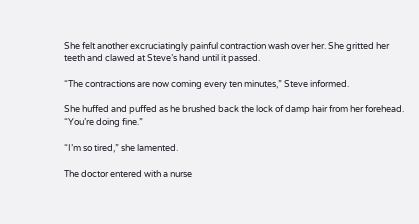She felt another excruciatingly painful contraction wash over her. She gritted her teeth and clawed at Steve’s hand until it passed.

“The contractions are now coming every ten minutes,” Steve informed.

She huffed and puffed as he brushed back the lock of damp hair from her forehead. “You’re doing fine.”

“I’m so tired,” she lamented.

The doctor entered with a nurse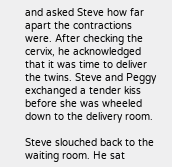and asked Steve how far apart the contractions were. After checking the cervix, he acknowledged that it was time to deliver the twins. Steve and Peggy exchanged a tender kiss before she was wheeled down to the delivery room.

Steve slouched back to the waiting room. He sat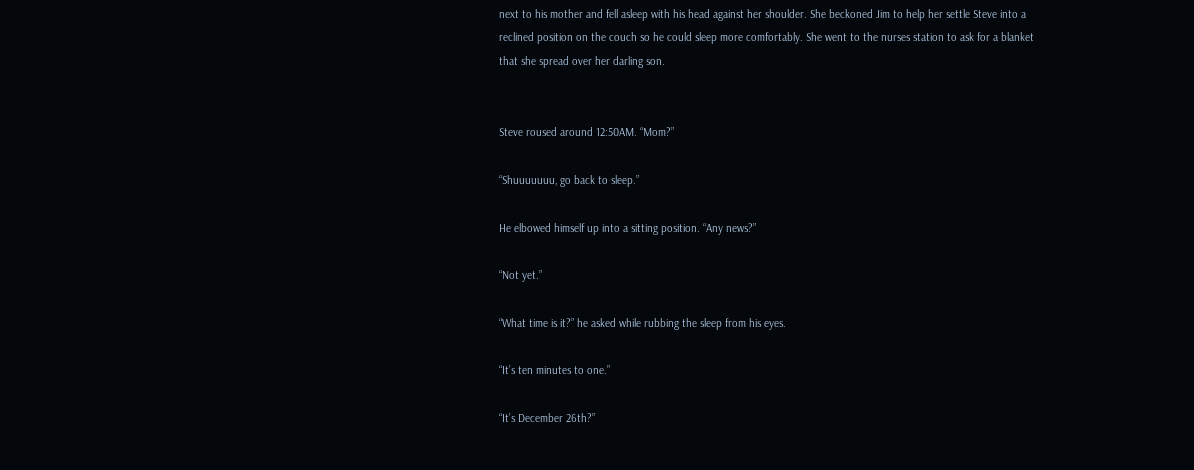next to his mother and fell asleep with his head against her shoulder. She beckoned Jim to help her settle Steve into a reclined position on the couch so he could sleep more comfortably. She went to the nurses station to ask for a blanket that she spread over her darling son.


Steve roused around 12:50AM. “Mom?”

“Shuuuuuuu, go back to sleep.”

He elbowed himself up into a sitting position. “Any news?”

“Not yet.”

“What time is it?” he asked while rubbing the sleep from his eyes.

“It’s ten minutes to one.”

“It’s December 26th?”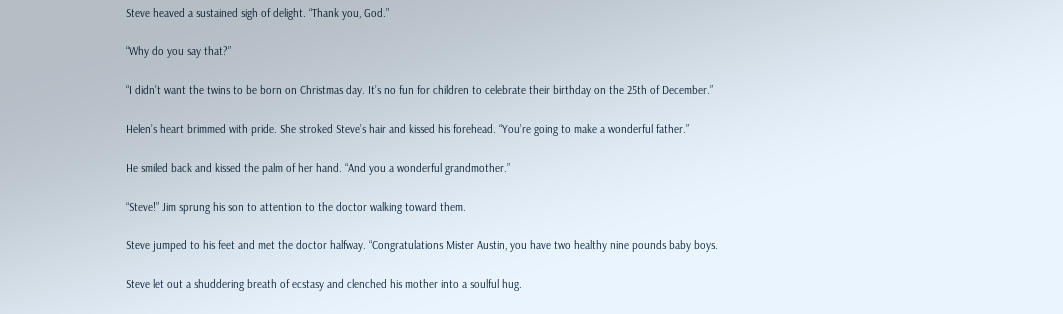Steve heaved a sustained sigh of delight. “Thank you, God.”

“Why do you say that?”

“I didn’t want the twins to be born on Christmas day. It’s no fun for children to celebrate their birthday on the 25th of December.”

Helen’s heart brimmed with pride. She stroked Steve’s hair and kissed his forehead. “You’re going to make a wonderful father.”

He smiled back and kissed the palm of her hand. “And you a wonderful grandmother.”

“Steve!” Jim sprung his son to attention to the doctor walking toward them.

Steve jumped to his feet and met the doctor halfway. “Congratulations Mister Austin, you have two healthy nine pounds baby boys.

Steve let out a shuddering breath of ecstasy and clenched his mother into a soulful hug.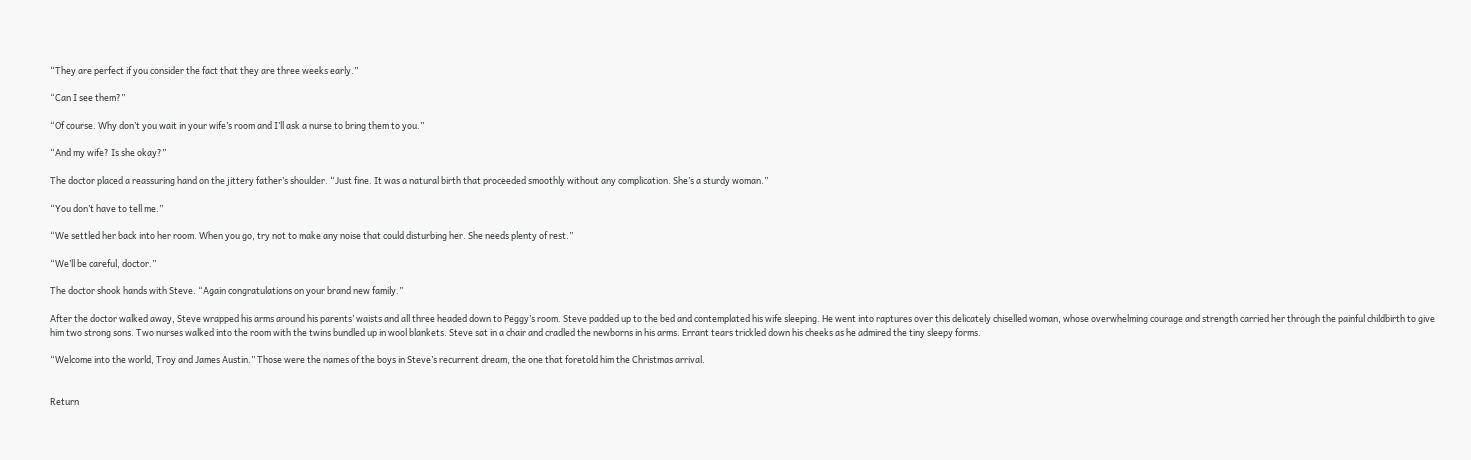“They are perfect if you consider the fact that they are three weeks early.”

“Can I see them?”

“Of course. Why don’t you wait in your wife’s room and I’ll ask a nurse to bring them to you.”

“And my wife? Is she okay?”

The doctor placed a reassuring hand on the jittery father’s shoulder. “Just fine. It was a natural birth that proceeded smoothly without any complication. She’s a sturdy woman.”

“You don’t have to tell me.”

“We settled her back into her room. When you go, try not to make any noise that could disturbing her. She needs plenty of rest.”

“We’ll be careful, doctor.”

The doctor shook hands with Steve. “Again congratulations on your brand new family.”

After the doctor walked away, Steve wrapped his arms around his parents’ waists and all three headed down to Peggy’s room. Steve padded up to the bed and contemplated his wife sleeping. He went into raptures over this delicately chiselled woman, whose overwhelming courage and strength carried her through the painful childbirth to give him two strong sons. Two nurses walked into the room with the twins bundled up in wool blankets. Steve sat in a chair and cradled the newborns in his arms. Errant tears trickled down his cheeks as he admired the tiny sleepy forms.

“Welcome into the world, Troy and James Austin.” Those were the names of the boys in Steve’s recurrent dream, the one that foretold him the Christmas arrival.


Return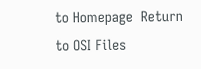to Homepage  Return to OSI Files